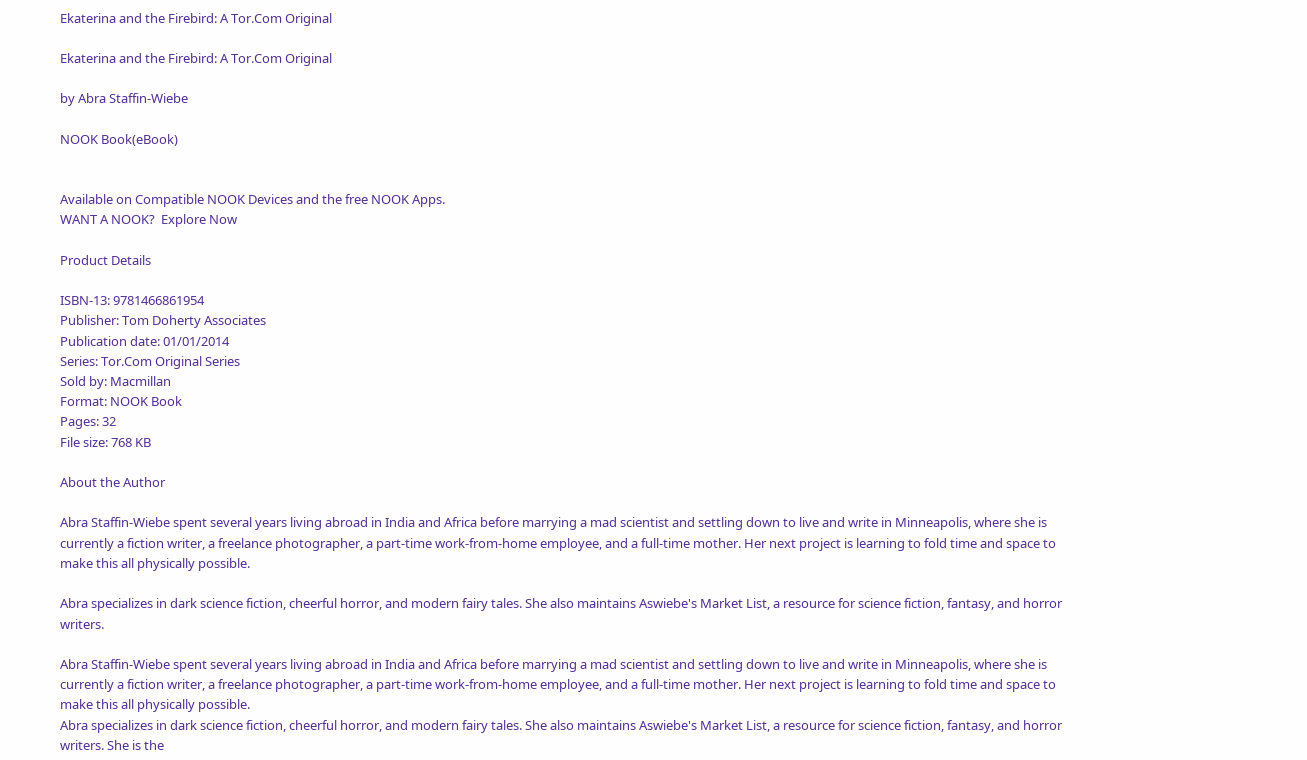Ekaterina and the Firebird: A Tor.Com Original

Ekaterina and the Firebird: A Tor.Com Original

by Abra Staffin-Wiebe

NOOK Book(eBook)


Available on Compatible NOOK Devices and the free NOOK Apps.
WANT A NOOK?  Explore Now

Product Details

ISBN-13: 9781466861954
Publisher: Tom Doherty Associates
Publication date: 01/01/2014
Series: Tor.Com Original Series
Sold by: Macmillan
Format: NOOK Book
Pages: 32
File size: 768 KB

About the Author

Abra Staffin-Wiebe spent several years living abroad in India and Africa before marrying a mad scientist and settling down to live and write in Minneapolis, where she is currently a fiction writer, a freelance photographer, a part-time work-from-home employee, and a full-time mother. Her next project is learning to fold time and space to make this all physically possible.

Abra specializes in dark science fiction, cheerful horror, and modern fairy tales. She also maintains Aswiebe's Market List, a resource for science fiction, fantasy, and horror writers.

Abra Staffin-Wiebe spent several years living abroad in India and Africa before marrying a mad scientist and settling down to live and write in Minneapolis, where she is currently a fiction writer, a freelance photographer, a part-time work-from-home employee, and a full-time mother. Her next project is learning to fold time and space to make this all physically possible.
Abra specializes in dark science fiction, cheerful horror, and modern fairy tales. She also maintains Aswiebe's Market List, a resource for science fiction, fantasy, and horror writers. She is the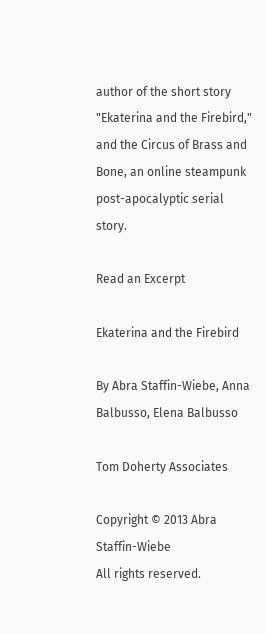author of the short story "Ekaterina and the Firebird," and the Circus of Brass and Bone, an online steampunk post-apocalyptic serial story.

Read an Excerpt

Ekaterina and the Firebird

By Abra Staffin-Wiebe, Anna Balbusso, Elena Balbusso

Tom Doherty Associates

Copyright © 2013 Abra Staffin-Wiebe
All rights reserved.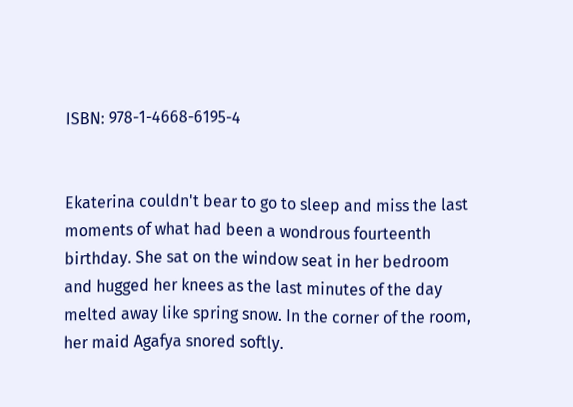ISBN: 978-1-4668-6195-4


Ekaterina couldn't bear to go to sleep and miss the last moments of what had been a wondrous fourteenth birthday. She sat on the window seat in her bedroom and hugged her knees as the last minutes of the day melted away like spring snow. In the corner of the room, her maid Agafya snored softly.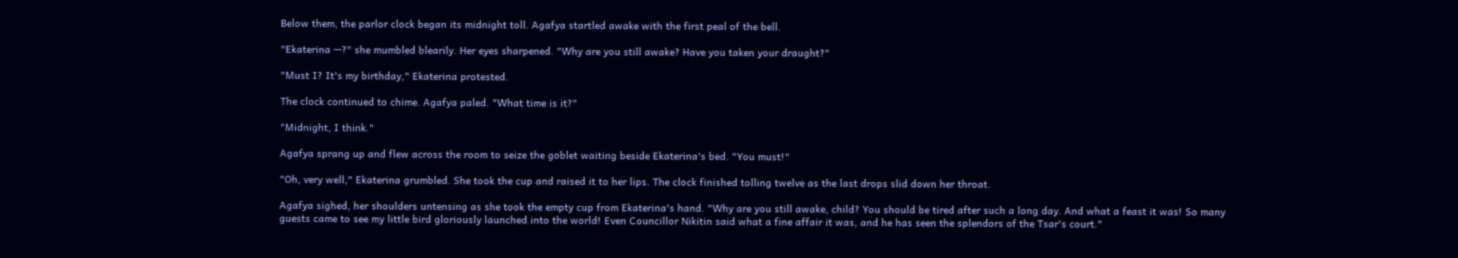Below them, the parlor clock began its midnight toll. Agafya startled awake with the first peal of the bell.

"Ekaterina —?" she mumbled blearily. Her eyes sharpened. "Why are you still awake? Have you taken your draught?"

"Must I? It's my birthday," Ekaterina protested.

The clock continued to chime. Agafya paled. "What time is it?"

"Midnight, I think."

Agafya sprang up and flew across the room to seize the goblet waiting beside Ekaterina's bed. "You must!"

"Oh, very well," Ekaterina grumbled. She took the cup and raised it to her lips. The clock finished tolling twelve as the last drops slid down her throat.

Agafya sighed, her shoulders untensing as she took the empty cup from Ekaterina's hand. "Why are you still awake, child? You should be tired after such a long day. And what a feast it was! So many guests came to see my little bird gloriously launched into the world! Even Councillor Nikitin said what a fine affair it was, and he has seen the splendors of the Tsar's court."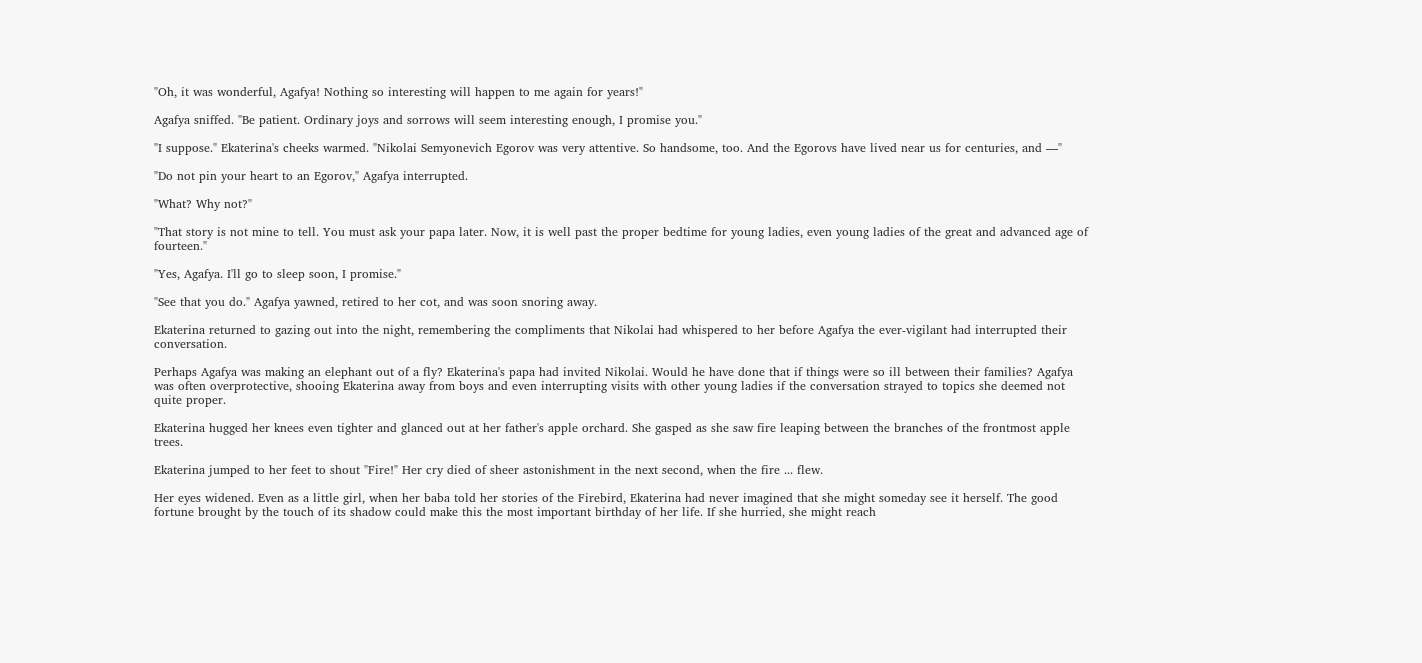"Oh, it was wonderful, Agafya! Nothing so interesting will happen to me again for years!"

Agafya sniffed. "Be patient. Ordinary joys and sorrows will seem interesting enough, I promise you."

"I suppose." Ekaterina's cheeks warmed. "Nikolai Semyonevich Egorov was very attentive. So handsome, too. And the Egorovs have lived near us for centuries, and —"

"Do not pin your heart to an Egorov," Agafya interrupted.

"What? Why not?"

"That story is not mine to tell. You must ask your papa later. Now, it is well past the proper bedtime for young ladies, even young ladies of the great and advanced age of fourteen."

"Yes, Agafya. I'll go to sleep soon, I promise."

"See that you do." Agafya yawned, retired to her cot, and was soon snoring away.

Ekaterina returned to gazing out into the night, remembering the compliments that Nikolai had whispered to her before Agafya the ever-vigilant had interrupted their conversation.

Perhaps Agafya was making an elephant out of a fly? Ekaterina's papa had invited Nikolai. Would he have done that if things were so ill between their families? Agafya was often overprotective, shooing Ekaterina away from boys and even interrupting visits with other young ladies if the conversation strayed to topics she deemed not quite proper.

Ekaterina hugged her knees even tighter and glanced out at her father's apple orchard. She gasped as she saw fire leaping between the branches of the frontmost apple trees.

Ekaterina jumped to her feet to shout "Fire!" Her cry died of sheer astonishment in the next second, when the fire ... flew.

Her eyes widened. Even as a little girl, when her baba told her stories of the Firebird, Ekaterina had never imagined that she might someday see it herself. The good fortune brought by the touch of its shadow could make this the most important birthday of her life. If she hurried, she might reach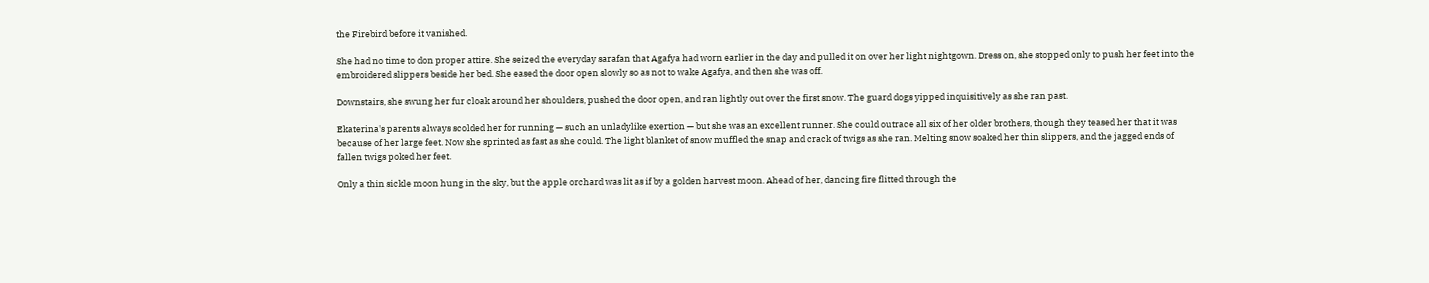the Firebird before it vanished.

She had no time to don proper attire. She seized the everyday sarafan that Agafya had worn earlier in the day and pulled it on over her light nightgown. Dress on, she stopped only to push her feet into the embroidered slippers beside her bed. She eased the door open slowly so as not to wake Agafya, and then she was off.

Downstairs, she swung her fur cloak around her shoulders, pushed the door open, and ran lightly out over the first snow. The guard dogs yipped inquisitively as she ran past.

Ekaterina's parents always scolded her for running — such an unladylike exertion — but she was an excellent runner. She could outrace all six of her older brothers, though they teased her that it was because of her large feet. Now she sprinted as fast as she could. The light blanket of snow muffled the snap and crack of twigs as she ran. Melting snow soaked her thin slippers, and the jagged ends of fallen twigs poked her feet.

Only a thin sickle moon hung in the sky, but the apple orchard was lit as if by a golden harvest moon. Ahead of her, dancing fire flitted through the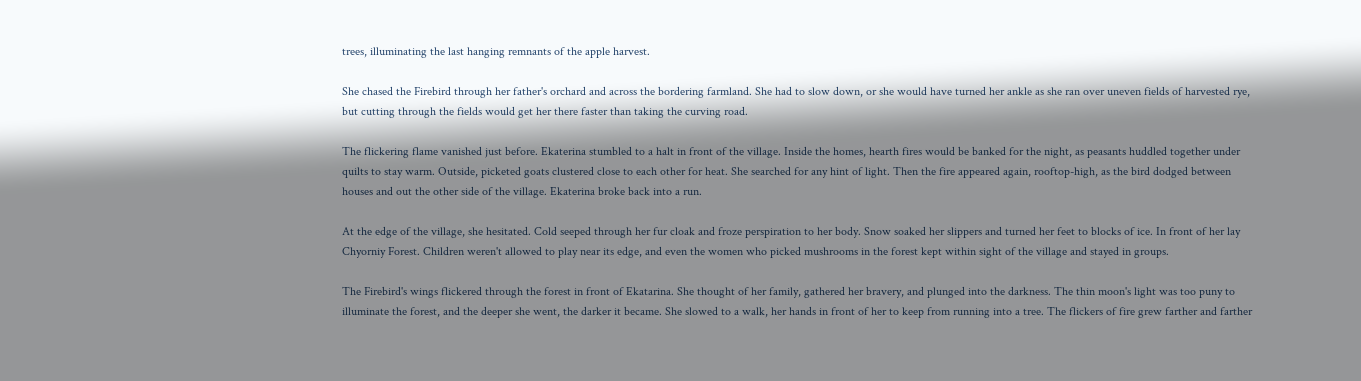trees, illuminating the last hanging remnants of the apple harvest.

She chased the Firebird through her father's orchard and across the bordering farmland. She had to slow down, or she would have turned her ankle as she ran over uneven fields of harvested rye, but cutting through the fields would get her there faster than taking the curving road.

The flickering flame vanished just before. Ekaterina stumbled to a halt in front of the village. Inside the homes, hearth fires would be banked for the night, as peasants huddled together under quilts to stay warm. Outside, picketed goats clustered close to each other for heat. She searched for any hint of light. Then the fire appeared again, rooftop-high, as the bird dodged between houses and out the other side of the village. Ekaterina broke back into a run.

At the edge of the village, she hesitated. Cold seeped through her fur cloak and froze perspiration to her body. Snow soaked her slippers and turned her feet to blocks of ice. In front of her lay Chyorniy Forest. Children weren't allowed to play near its edge, and even the women who picked mushrooms in the forest kept within sight of the village and stayed in groups.

The Firebird's wings flickered through the forest in front of Ekatarina. She thought of her family, gathered her bravery, and plunged into the darkness. The thin moon's light was too puny to illuminate the forest, and the deeper she went, the darker it became. She slowed to a walk, her hands in front of her to keep from running into a tree. The flickers of fire grew farther and farther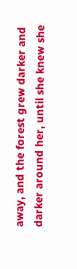away, and the forest grew darker and darker around her, until she knew she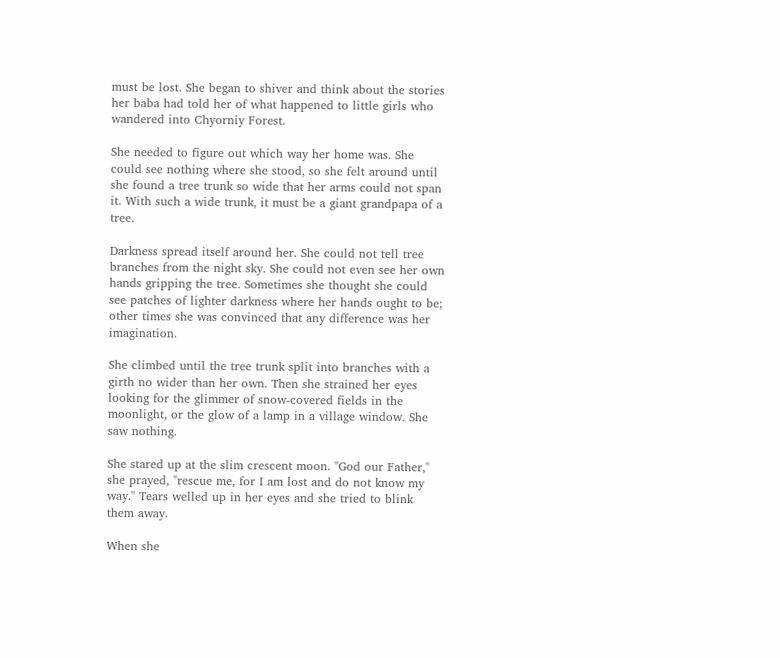must be lost. She began to shiver and think about the stories her baba had told her of what happened to little girls who wandered into Chyorniy Forest.

She needed to figure out which way her home was. She could see nothing where she stood, so she felt around until she found a tree trunk so wide that her arms could not span it. With such a wide trunk, it must be a giant grandpapa of a tree.

Darkness spread itself around her. She could not tell tree branches from the night sky. She could not even see her own hands gripping the tree. Sometimes she thought she could see patches of lighter darkness where her hands ought to be; other times she was convinced that any difference was her imagination.

She climbed until the tree trunk split into branches with a girth no wider than her own. Then she strained her eyes looking for the glimmer of snow-covered fields in the moonlight, or the glow of a lamp in a village window. She saw nothing.

She stared up at the slim crescent moon. "God our Father," she prayed, "rescue me, for I am lost and do not know my way." Tears welled up in her eyes and she tried to blink them away.

When she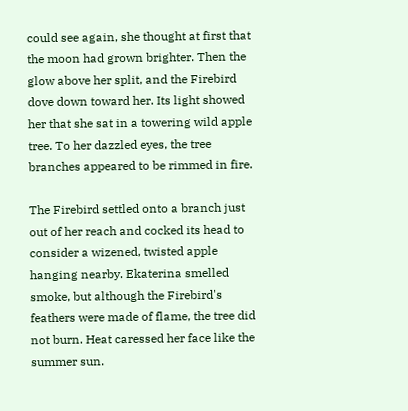could see again, she thought at first that the moon had grown brighter. Then the glow above her split, and the Firebird dove down toward her. Its light showed her that she sat in a towering wild apple tree. To her dazzled eyes, the tree branches appeared to be rimmed in fire.

The Firebird settled onto a branch just out of her reach and cocked its head to consider a wizened, twisted apple hanging nearby. Ekaterina smelled smoke, but although the Firebird's feathers were made of flame, the tree did not burn. Heat caressed her face like the summer sun.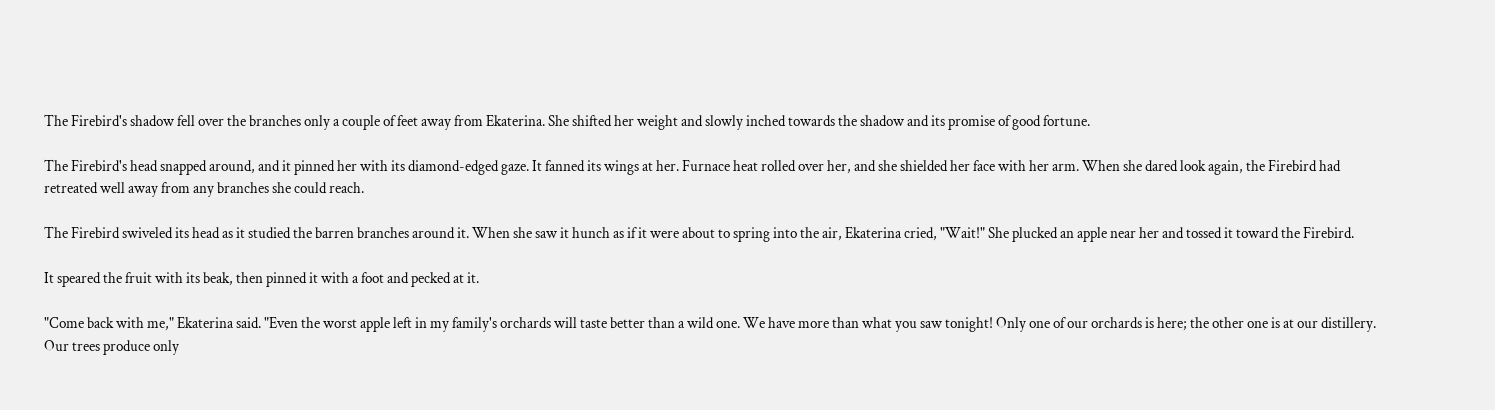The Firebird's shadow fell over the branches only a couple of feet away from Ekaterina. She shifted her weight and slowly inched towards the shadow and its promise of good fortune.

The Firebird's head snapped around, and it pinned her with its diamond-edged gaze. It fanned its wings at her. Furnace heat rolled over her, and she shielded her face with her arm. When she dared look again, the Firebird had retreated well away from any branches she could reach.

The Firebird swiveled its head as it studied the barren branches around it. When she saw it hunch as if it were about to spring into the air, Ekaterina cried, "Wait!" She plucked an apple near her and tossed it toward the Firebird.

It speared the fruit with its beak, then pinned it with a foot and pecked at it.

"Come back with me," Ekaterina said. "Even the worst apple left in my family's orchards will taste better than a wild one. We have more than what you saw tonight! Only one of our orchards is here; the other one is at our distillery. Our trees produce only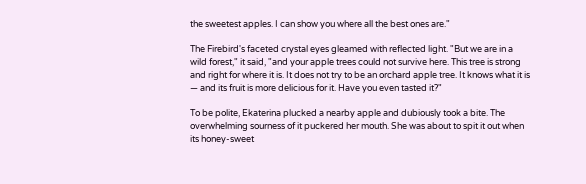the sweetest apples. I can show you where all the best ones are."

The Firebird's faceted crystal eyes gleamed with reflected light. "But we are in a wild forest," it said, "and your apple trees could not survive here. This tree is strong and right for where it is. It does not try to be an orchard apple tree. It knows what it is — and its fruit is more delicious for it. Have you even tasted it?"

To be polite, Ekaterina plucked a nearby apple and dubiously took a bite. The overwhelming sourness of it puckered her mouth. She was about to spit it out when its honey-sweet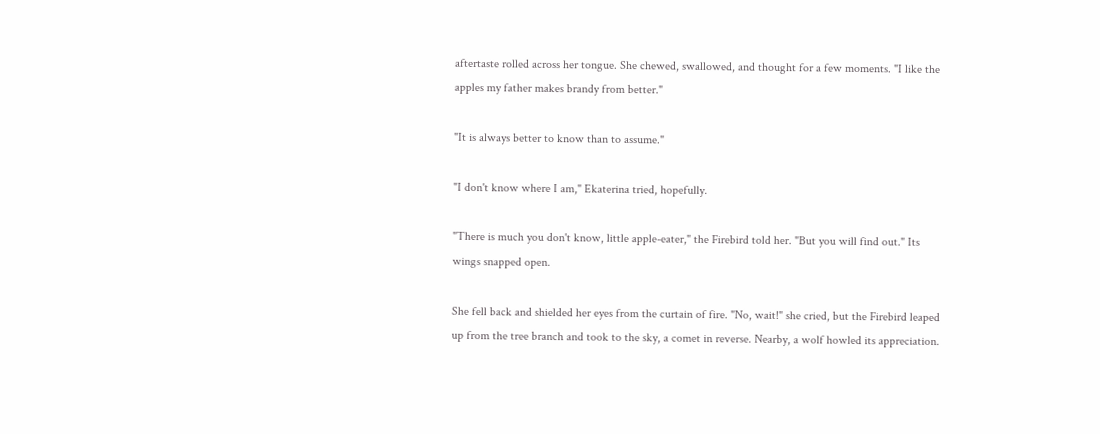aftertaste rolled across her tongue. She chewed, swallowed, and thought for a few moments. "I like the apples my father makes brandy from better."

"It is always better to know than to assume."

"I don't know where I am," Ekaterina tried, hopefully.

"There is much you don't know, little apple-eater," the Firebird told her. "But you will find out." Its wings snapped open.

She fell back and shielded her eyes from the curtain of fire. "No, wait!" she cried, but the Firebird leaped up from the tree branch and took to the sky, a comet in reverse. Nearby, a wolf howled its appreciation.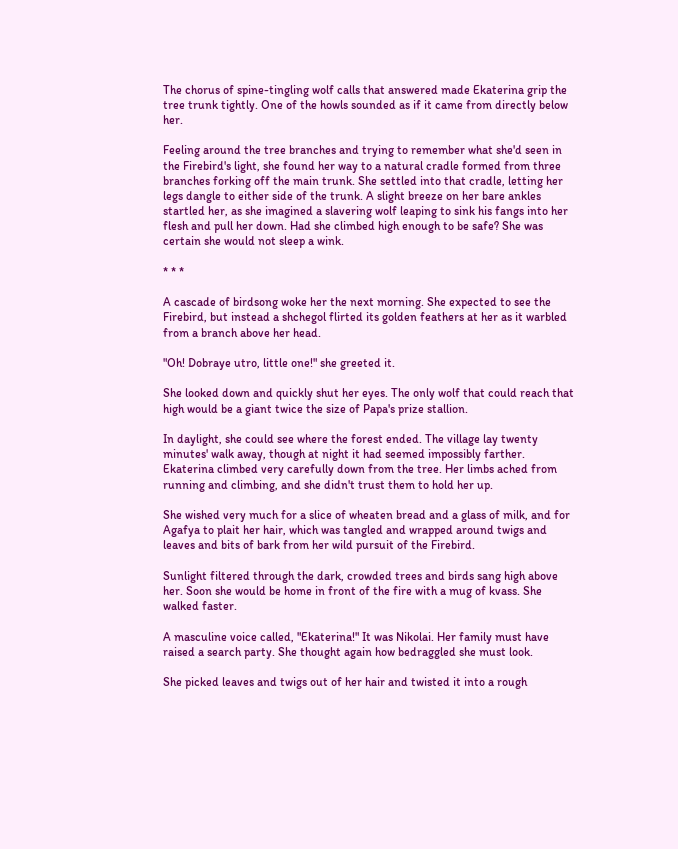The chorus of spine-tingling wolf calls that answered made Ekaterina grip the tree trunk tightly. One of the howls sounded as if it came from directly below her.

Feeling around the tree branches and trying to remember what she'd seen in the Firebird's light, she found her way to a natural cradle formed from three branches forking off the main trunk. She settled into that cradle, letting her legs dangle to either side of the trunk. A slight breeze on her bare ankles startled her, as she imagined a slavering wolf leaping to sink his fangs into her flesh and pull her down. Had she climbed high enough to be safe? She was certain she would not sleep a wink.

* * *

A cascade of birdsong woke her the next morning. She expected to see the Firebird, but instead a shchegol flirted its golden feathers at her as it warbled from a branch above her head.

"Oh! Dobraye utro, little one!" she greeted it.

She looked down and quickly shut her eyes. The only wolf that could reach that high would be a giant twice the size of Papa's prize stallion.

In daylight, she could see where the forest ended. The village lay twenty minutes' walk away, though at night it had seemed impossibly farther. Ekaterina climbed very carefully down from the tree. Her limbs ached from running and climbing, and she didn't trust them to hold her up.

She wished very much for a slice of wheaten bread and a glass of milk, and for Agafya to plait her hair, which was tangled and wrapped around twigs and leaves and bits of bark from her wild pursuit of the Firebird.

Sunlight filtered through the dark, crowded trees and birds sang high above her. Soon she would be home in front of the fire with a mug of kvass. She walked faster.

A masculine voice called, "Ekaterina!" It was Nikolai. Her family must have raised a search party. She thought again how bedraggled she must look.

She picked leaves and twigs out of her hair and twisted it into a rough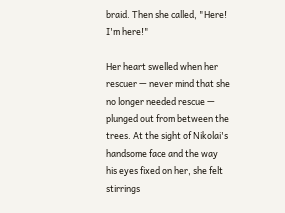braid. Then she called, "Here! I'm here!"

Her heart swelled when her rescuer — never mind that she no longer needed rescue — plunged out from between the trees. At the sight of Nikolai's handsome face and the way his eyes fixed on her, she felt stirrings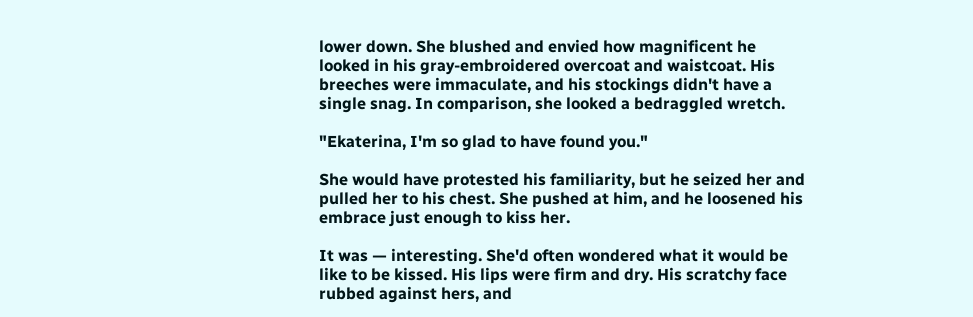lower down. She blushed and envied how magnificent he looked in his gray-embroidered overcoat and waistcoat. His breeches were immaculate, and his stockings didn't have a single snag. In comparison, she looked a bedraggled wretch.

"Ekaterina, I'm so glad to have found you."

She would have protested his familiarity, but he seized her and pulled her to his chest. She pushed at him, and he loosened his embrace just enough to kiss her.

It was — interesting. She'd often wondered what it would be like to be kissed. His lips were firm and dry. His scratchy face rubbed against hers, and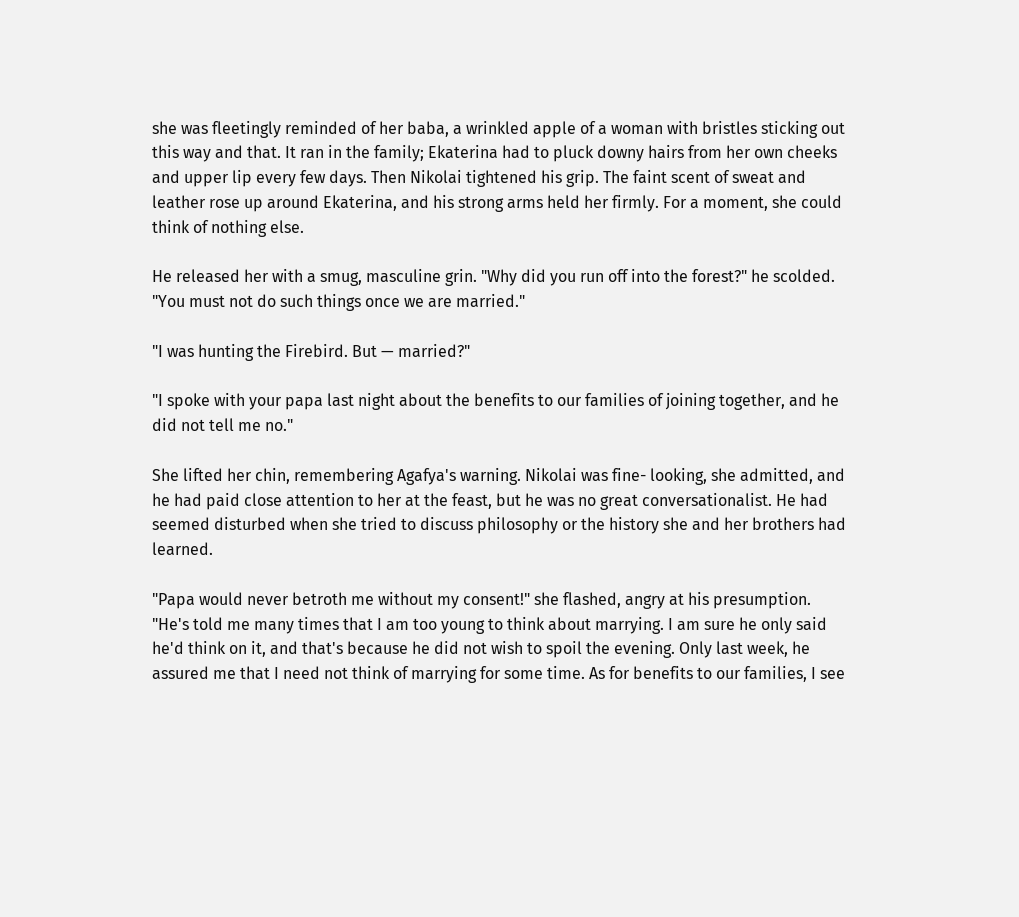she was fleetingly reminded of her baba, a wrinkled apple of a woman with bristles sticking out this way and that. It ran in the family; Ekaterina had to pluck downy hairs from her own cheeks and upper lip every few days. Then Nikolai tightened his grip. The faint scent of sweat and leather rose up around Ekaterina, and his strong arms held her firmly. For a moment, she could think of nothing else.

He released her with a smug, masculine grin. "Why did you run off into the forest?" he scolded. "You must not do such things once we are married."

"I was hunting the Firebird. But — married?"

"I spoke with your papa last night about the benefits to our families of joining together, and he did not tell me no."

She lifted her chin, remembering Agafya's warning. Nikolai was fine- looking, she admitted, and he had paid close attention to her at the feast, but he was no great conversationalist. He had seemed disturbed when she tried to discuss philosophy or the history she and her brothers had learned.

"Papa would never betroth me without my consent!" she flashed, angry at his presumption. "He's told me many times that I am too young to think about marrying. I am sure he only said he'd think on it, and that's because he did not wish to spoil the evening. Only last week, he assured me that I need not think of marrying for some time. As for benefits to our families, I see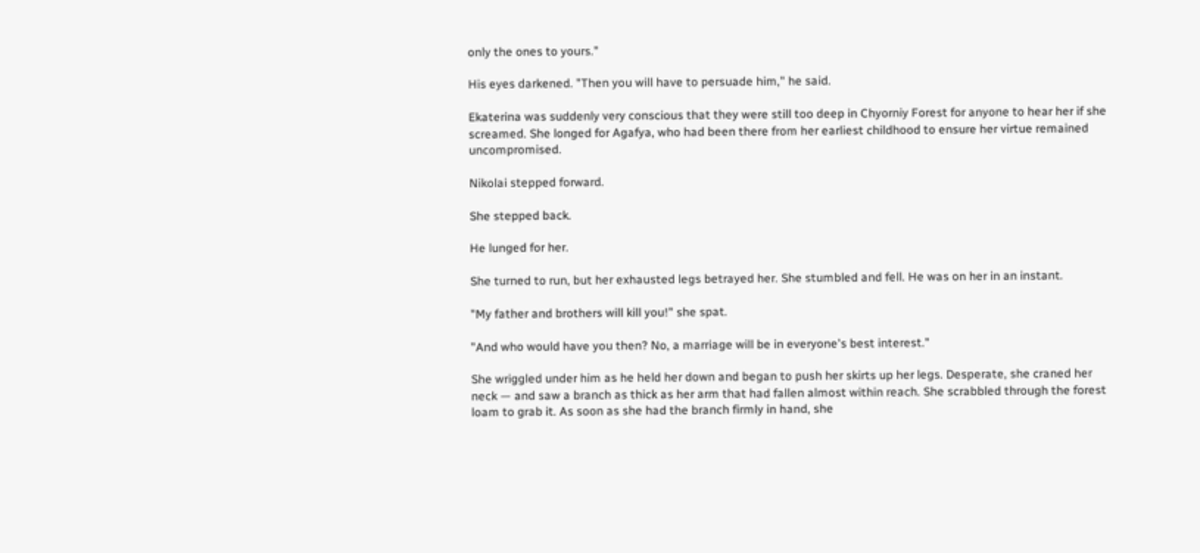only the ones to yours."

His eyes darkened. "Then you will have to persuade him," he said.

Ekaterina was suddenly very conscious that they were still too deep in Chyorniy Forest for anyone to hear her if she screamed. She longed for Agafya, who had been there from her earliest childhood to ensure her virtue remained uncompromised.

Nikolai stepped forward.

She stepped back.

He lunged for her.

She turned to run, but her exhausted legs betrayed her. She stumbled and fell. He was on her in an instant.

"My father and brothers will kill you!" she spat.

"And who would have you then? No, a marriage will be in everyone's best interest."

She wriggled under him as he held her down and began to push her skirts up her legs. Desperate, she craned her neck — and saw a branch as thick as her arm that had fallen almost within reach. She scrabbled through the forest loam to grab it. As soon as she had the branch firmly in hand, she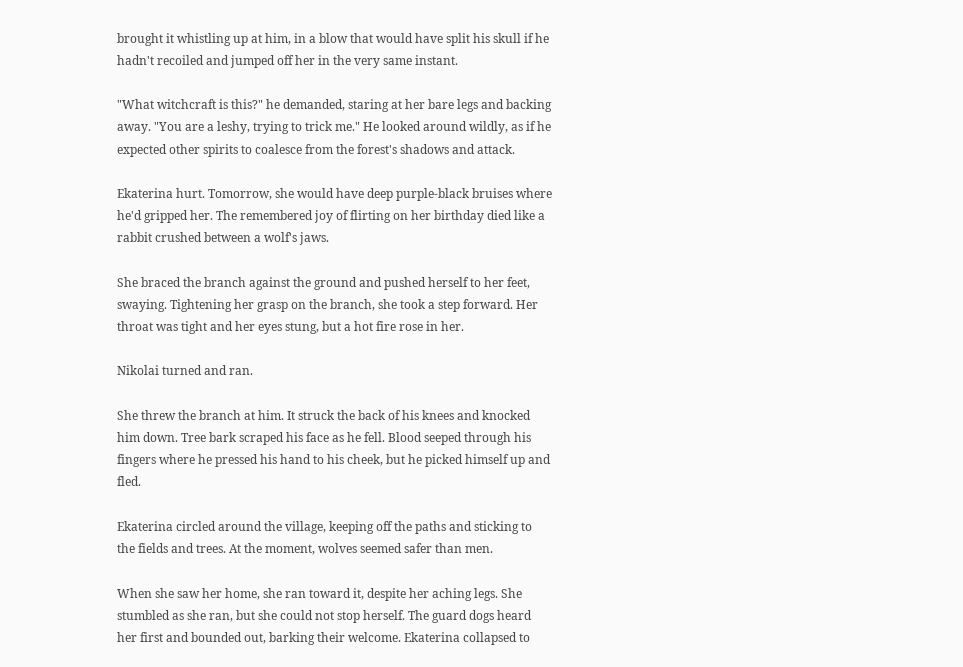brought it whistling up at him, in a blow that would have split his skull if he hadn't recoiled and jumped off her in the very same instant.

"What witchcraft is this?" he demanded, staring at her bare legs and backing away. "You are a leshy, trying to trick me." He looked around wildly, as if he expected other spirits to coalesce from the forest's shadows and attack.

Ekaterina hurt. Tomorrow, she would have deep purple-black bruises where he'd gripped her. The remembered joy of flirting on her birthday died like a rabbit crushed between a wolf's jaws.

She braced the branch against the ground and pushed herself to her feet, swaying. Tightening her grasp on the branch, she took a step forward. Her throat was tight and her eyes stung, but a hot fire rose in her.

Nikolai turned and ran.

She threw the branch at him. It struck the back of his knees and knocked him down. Tree bark scraped his face as he fell. Blood seeped through his fingers where he pressed his hand to his cheek, but he picked himself up and fled.

Ekaterina circled around the village, keeping off the paths and sticking to the fields and trees. At the moment, wolves seemed safer than men.

When she saw her home, she ran toward it, despite her aching legs. She stumbled as she ran, but she could not stop herself. The guard dogs heard her first and bounded out, barking their welcome. Ekaterina collapsed to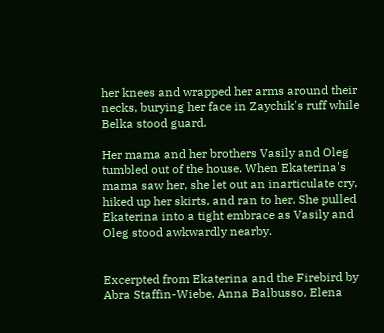her knees and wrapped her arms around their necks, burying her face in Zaychik's ruff while Belka stood guard.

Her mama and her brothers Vasily and Oleg tumbled out of the house. When Ekaterina's mama saw her, she let out an inarticulate cry, hiked up her skirts, and ran to her. She pulled Ekaterina into a tight embrace as Vasily and Oleg stood awkwardly nearby.


Excerpted from Ekaterina and the Firebird by Abra Staffin-Wiebe, Anna Balbusso, Elena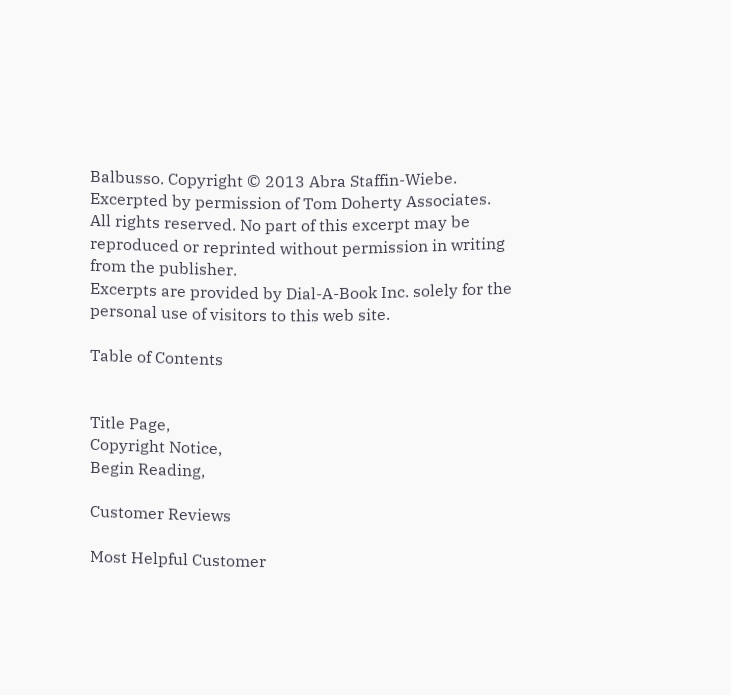Balbusso. Copyright © 2013 Abra Staffin-Wiebe. Excerpted by permission of Tom Doherty Associates.
All rights reserved. No part of this excerpt may be reproduced or reprinted without permission in writing from the publisher.
Excerpts are provided by Dial-A-Book Inc. solely for the personal use of visitors to this web site.

Table of Contents


Title Page,
Copyright Notice,
Begin Reading,

Customer Reviews

Most Helpful Customer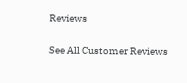Reviews

See All Customer Reviews